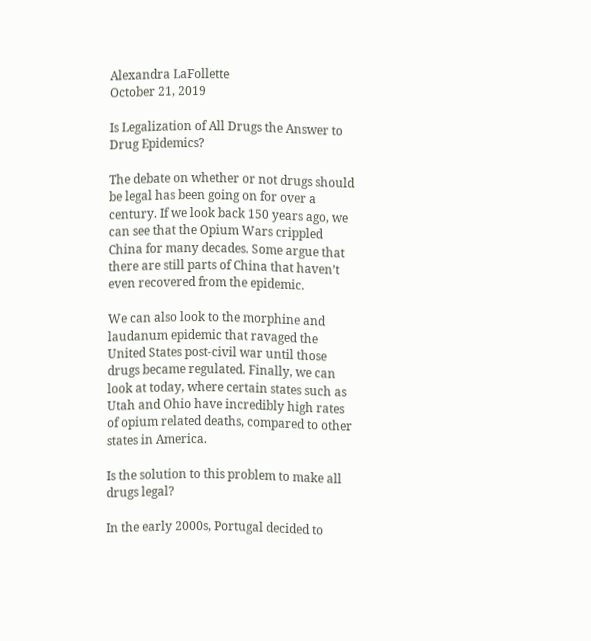Alexandra LaFollette
October 21, 2019

Is Legalization of All Drugs the Answer to Drug Epidemics?

The debate on whether or not drugs should be legal has been going on for over a century. If we look back 150 years ago, we can see that the Opium Wars crippled China for many decades. Some argue that there are still parts of China that haven’t even recovered from the epidemic.

We can also look to the morphine and laudanum epidemic that ravaged the United States post-civil war until those drugs became regulated. Finally, we can look at today, where certain states such as Utah and Ohio have incredibly high rates of opium related deaths, compared to other states in America.

Is the solution to this problem to make all drugs legal?

In the early 2000s, Portugal decided to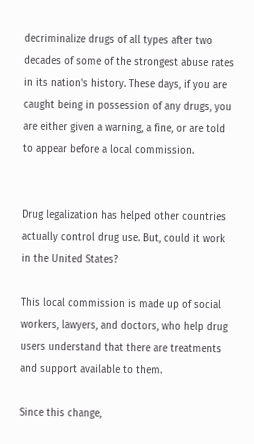decriminalize drugs of all types after two decades of some of the strongest abuse rates in its nation's history. These days, if you are caught being in possession of any drugs, you are either given a warning, a fine, or are told to appear before a local commission.


Drug legalization has helped other countries actually control drug use. But, could it work in the United States?

This local commission is made up of social workers, lawyers, and doctors, who help drug users understand that there are treatments and support available to them.

Since this change,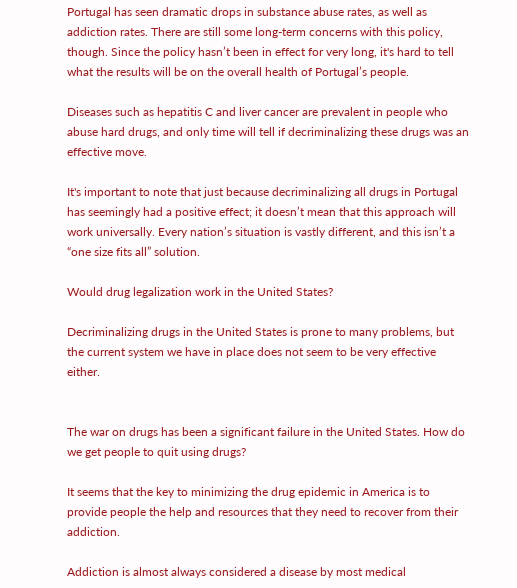Portugal has seen dramatic drops in substance abuse rates, as well as addiction rates. There are still some long-term concerns with this policy, though. Since the policy hasn’t been in effect for very long, it's hard to tell what the results will be on the overall health of Portugal’s people.

Diseases such as hepatitis C and liver cancer are prevalent in people who abuse hard drugs, and only time will tell if decriminalizing these drugs was an effective move.

It's important to note that just because decriminalizing all drugs in Portugal has seemingly had a positive effect; it doesn’t mean that this approach will work universally. Every nation’s situation is vastly different, and this isn’t a “one size fits all” solution.

Would drug legalization work in the United States?

Decriminalizing drugs in the United States is prone to many problems, but the current system we have in place does not seem to be very effective either.


The war on drugs has been a significant failure in the United States. How do we get people to quit using drugs?

It seems that the key to minimizing the drug epidemic in America is to provide people the help and resources that they need to recover from their addiction.

Addiction is almost always considered a disease by most medical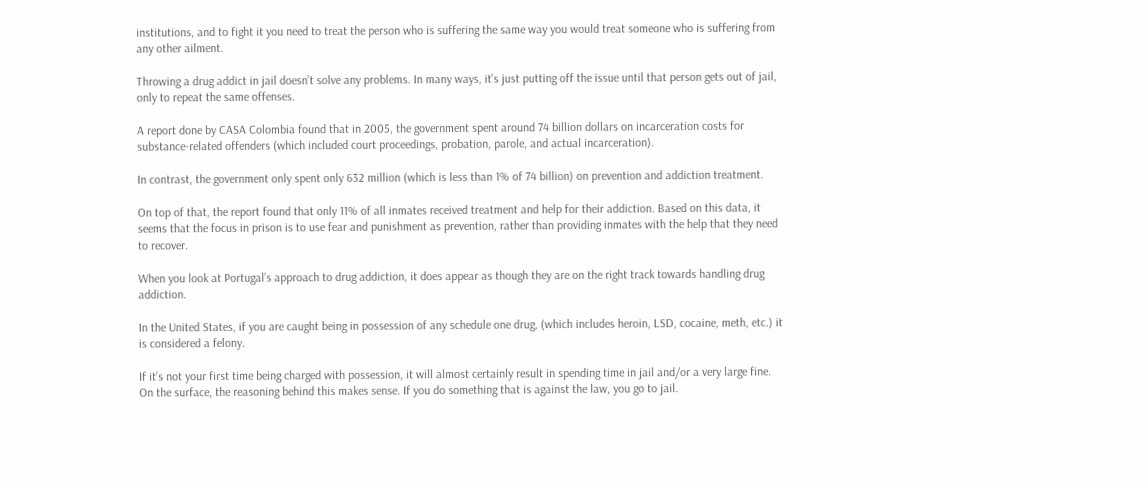institutions, and to fight it you need to treat the person who is suffering the same way you would treat someone who is suffering from any other ailment.

Throwing a drug addict in jail doesn’t solve any problems. In many ways, it's just putting off the issue until that person gets out of jail, only to repeat the same offenses.

A report done by CASA Colombia found that in 2005, the government spent around 74 billion dollars on incarceration costs for substance-related offenders (which included court proceedings, probation, parole, and actual incarceration).

In contrast, the government only spent only 632 million (which is less than 1% of 74 billion) on prevention and addiction treatment.

On top of that, the report found that only 11% of all inmates received treatment and help for their addiction. Based on this data, it seems that the focus in prison is to use fear and punishment as prevention, rather than providing inmates with the help that they need to recover.

When you look at Portugal’s approach to drug addiction, it does appear as though they are on the right track towards handling drug addiction.

In the United States, if you are caught being in possession of any schedule one drug, (which includes heroin, LSD, cocaine, meth, etc.) it is considered a felony.

If it’s not your first time being charged with possession, it will almost certainly result in spending time in jail and/or a very large fine. On the surface, the reasoning behind this makes sense. If you do something that is against the law, you go to jail.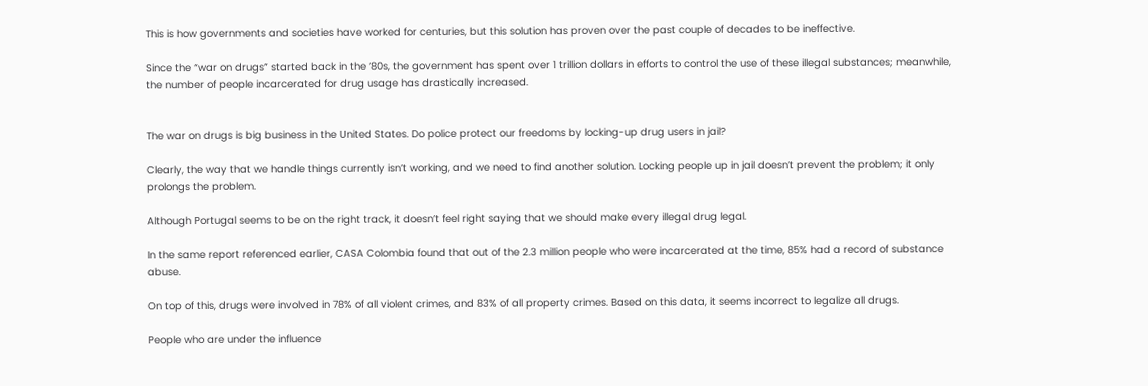This is how governments and societies have worked for centuries, but this solution has proven over the past couple of decades to be ineffective.

Since the “war on drugs” started back in the ’80s, the government has spent over 1 trillion dollars in efforts to control the use of these illegal substances; meanwhile, the number of people incarcerated for drug usage has drastically increased.


The war on drugs is big business in the United States. Do police protect our freedoms by locking-up drug users in jail?

Clearly, the way that we handle things currently isn’t working, and we need to find another solution. Locking people up in jail doesn’t prevent the problem; it only prolongs the problem.

Although Portugal seems to be on the right track, it doesn’t feel right saying that we should make every illegal drug legal.

In the same report referenced earlier, CASA Colombia found that out of the 2.3 million people who were incarcerated at the time, 85% had a record of substance abuse.

On top of this, drugs were involved in 78% of all violent crimes, and 83% of all property crimes. Based on this data, it seems incorrect to legalize all drugs.

People who are under the influence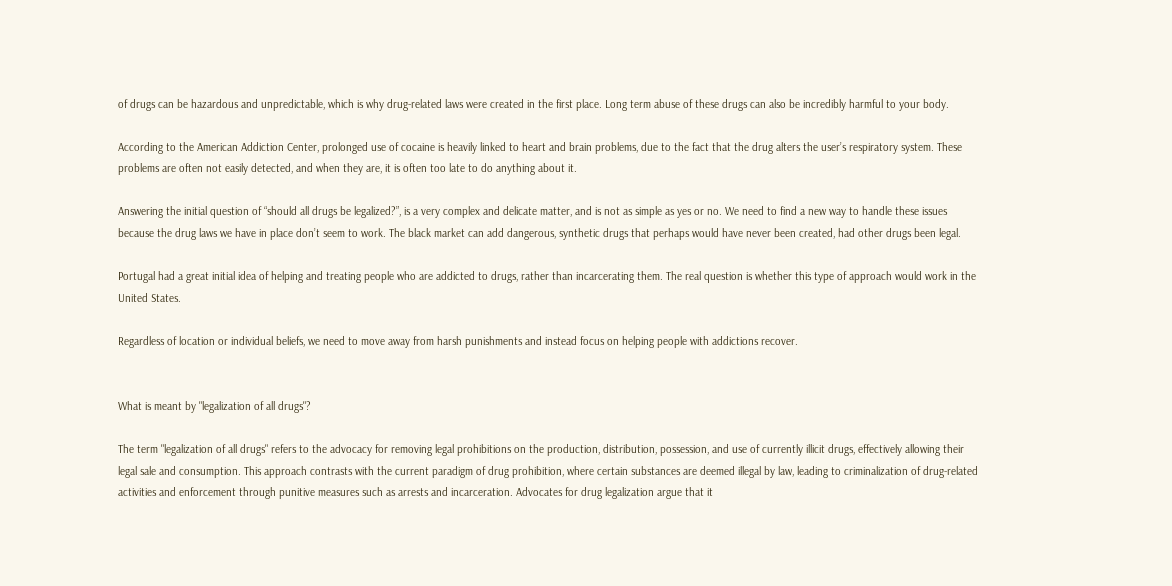of drugs can be hazardous and unpredictable, which is why drug-related laws were created in the first place. Long term abuse of these drugs can also be incredibly harmful to your body.

According to the American Addiction Center, prolonged use of cocaine is heavily linked to heart and brain problems, due to the fact that the drug alters the user’s respiratory system. These problems are often not easily detected, and when they are, it is often too late to do anything about it.

Answering the initial question of “should all drugs be legalized?”, is a very complex and delicate matter, and is not as simple as yes or no. We need to find a new way to handle these issues because the drug laws we have in place don’t seem to work. The black market can add dangerous, synthetic drugs that perhaps would have never been created, had other drugs been legal.

Portugal had a great initial idea of helping and treating people who are addicted to drugs, rather than incarcerating them. The real question is whether this type of approach would work in the United States.

Regardless of location or individual beliefs, we need to move away from harsh punishments and instead focus on helping people with addictions recover.


What is meant by "legalization of all drugs"?

The term "legalization of all drugs" refers to the advocacy for removing legal prohibitions on the production, distribution, possession, and use of currently illicit drugs, effectively allowing their legal sale and consumption. This approach contrasts with the current paradigm of drug prohibition, where certain substances are deemed illegal by law, leading to criminalization of drug-related activities and enforcement through punitive measures such as arrests and incarceration. Advocates for drug legalization argue that it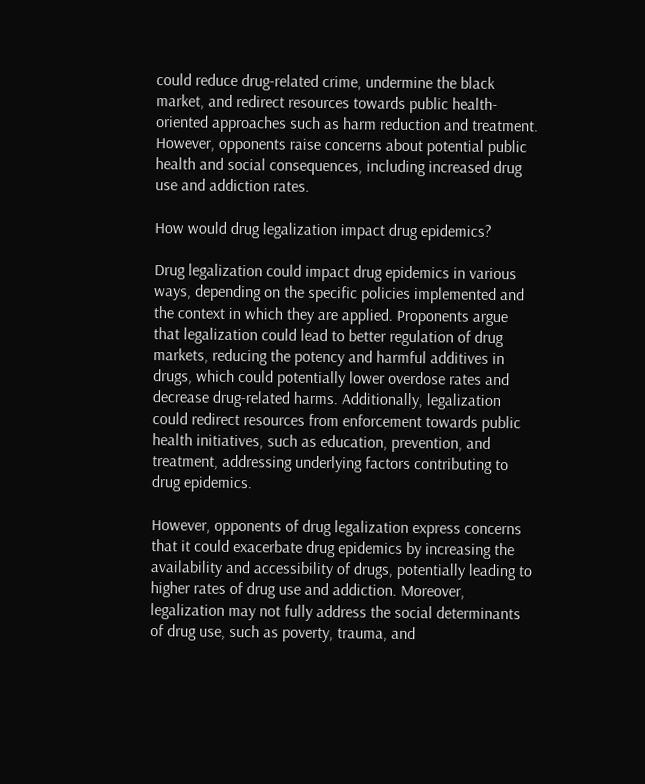could reduce drug-related crime, undermine the black market, and redirect resources towards public health-oriented approaches such as harm reduction and treatment. However, opponents raise concerns about potential public health and social consequences, including increased drug use and addiction rates.

How would drug legalization impact drug epidemics?

Drug legalization could impact drug epidemics in various ways, depending on the specific policies implemented and the context in which they are applied. Proponents argue that legalization could lead to better regulation of drug markets, reducing the potency and harmful additives in drugs, which could potentially lower overdose rates and decrease drug-related harms. Additionally, legalization could redirect resources from enforcement towards public health initiatives, such as education, prevention, and treatment, addressing underlying factors contributing to drug epidemics.

However, opponents of drug legalization express concerns that it could exacerbate drug epidemics by increasing the availability and accessibility of drugs, potentially leading to higher rates of drug use and addiction. Moreover, legalization may not fully address the social determinants of drug use, such as poverty, trauma, and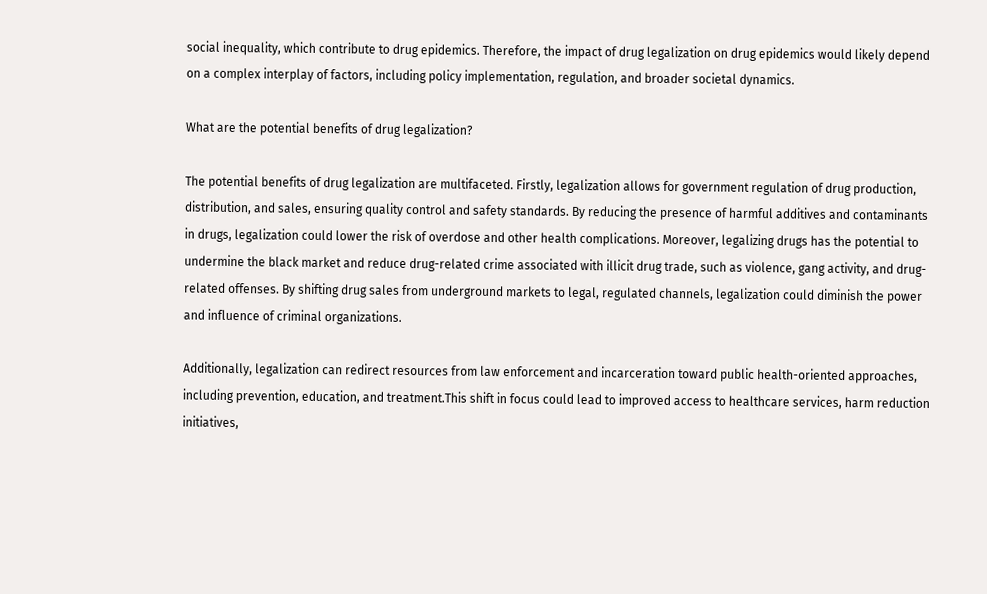social inequality, which contribute to drug epidemics. Therefore, the impact of drug legalization on drug epidemics would likely depend on a complex interplay of factors, including policy implementation, regulation, and broader societal dynamics.

What are the potential benefits of drug legalization?

The potential benefits of drug legalization are multifaceted. Firstly, legalization allows for government regulation of drug production, distribution, and sales, ensuring quality control and safety standards. By reducing the presence of harmful additives and contaminants in drugs, legalization could lower the risk of overdose and other health complications. Moreover, legalizing drugs has the potential to undermine the black market and reduce drug-related crime associated with illicit drug trade, such as violence, gang activity, and drug-related offenses. By shifting drug sales from underground markets to legal, regulated channels, legalization could diminish the power and influence of criminal organizations.

Additionally, legalization can redirect resources from law enforcement and incarceration toward public health-oriented approaches, including prevention, education, and treatment.This shift in focus could lead to improved access to healthcare services, harm reduction initiatives,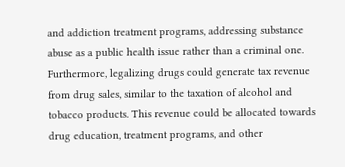and addiction treatment programs, addressing substance abuse as a public health issue rather than a criminal one. Furthermore, legalizing drugs could generate tax revenue from drug sales, similar to the taxation of alcohol and tobacco products. This revenue could be allocated towards drug education, treatment programs, and other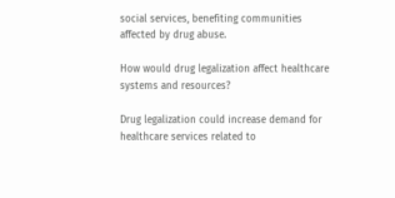social services, benefiting communities affected by drug abuse.

How would drug legalization affect healthcare systems and resources?

Drug legalization could increase demand for healthcare services related to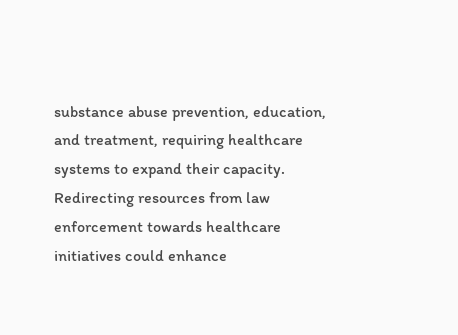substance abuse prevention, education, and treatment, requiring healthcare systems to expand their capacity. Redirecting resources from law enforcement towards healthcare initiatives could enhance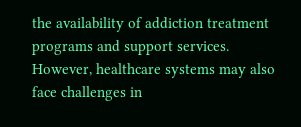the availability of addiction treatment programs and support services. However, healthcare systems may also face challenges in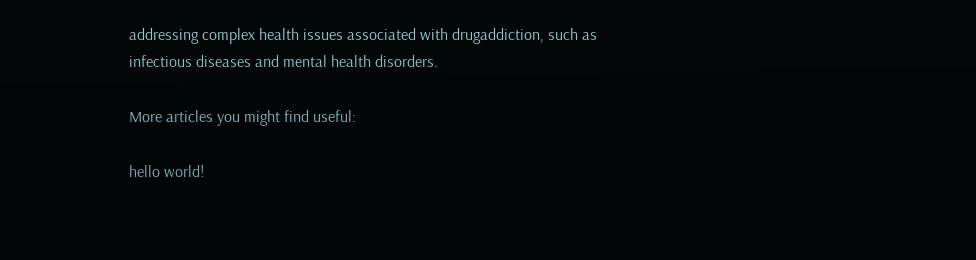addressing complex health issues associated with drugaddiction, such as infectious diseases and mental health disorders.

More articles you might find useful:

hello world!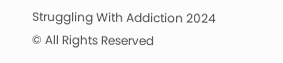Struggling With Addiction 2024 © All Rights Reserved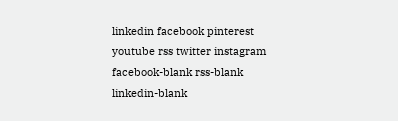linkedin facebook pinterest youtube rss twitter instagram facebook-blank rss-blank linkedin-blank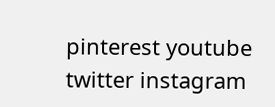pinterest youtube twitter instagram